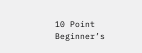10 Point Beginner’s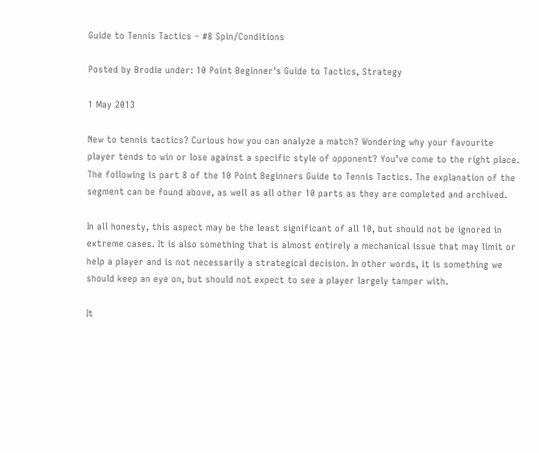Guide to Tennis Tactics – #8 Spin/Conditions

Posted by Brodie under: 10 Point Beginner's Guide to Tactics, Strategy

1 May 2013

New to tennis tactics? Curious how you can analyze a match? Wondering why your favourite player tends to win or lose against a specific style of opponent? You’ve come to the right place. The following is part 8 of the 10 Point Beginners Guide to Tennis Tactics. The explanation of the segment can be found above, as well as all other 10 parts as they are completed and archived.

In all honesty, this aspect may be the least significant of all 10, but should not be ignored in extreme cases. It is also something that is almost entirely a mechanical issue that may limit or help a player and is not necessarily a strategical decision. In other words, it is something we should keep an eye on, but should not expect to see a player largely tamper with.

It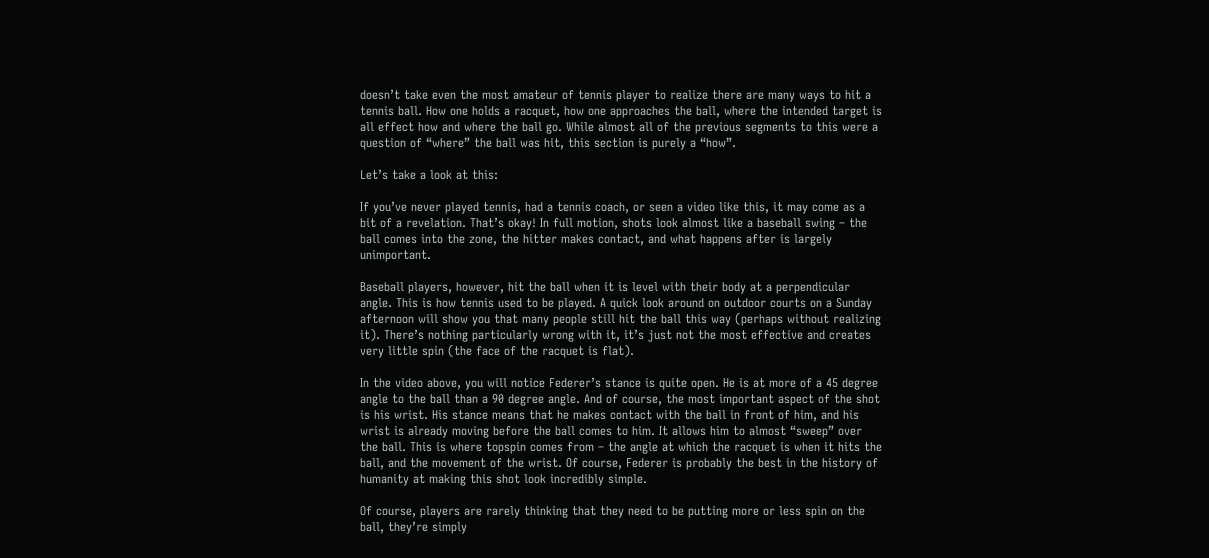doesn’t take even the most amateur of tennis player to realize there are many ways to hit a tennis ball. How one holds a racquet, how one approaches the ball, where the intended target is all effect how and where the ball go. While almost all of the previous segments to this were a question of “where” the ball was hit, this section is purely a “how”.

Let’s take a look at this:

If you’ve never played tennis, had a tennis coach, or seen a video like this, it may come as a bit of a revelation. That’s okay! In full motion, shots look almost like a baseball swing – the ball comes into the zone, the hitter makes contact, and what happens after is largely unimportant.

Baseball players, however, hit the ball when it is level with their body at a perpendicular angle. This is how tennis used to be played. A quick look around on outdoor courts on a Sunday afternoon will show you that many people still hit the ball this way (perhaps without realizing it). There’s nothing particularly wrong with it, it’s just not the most effective and creates very little spin (the face of the racquet is flat).

In the video above, you will notice Federer’s stance is quite open. He is at more of a 45 degree angle to the ball than a 90 degree angle. And of course, the most important aspect of the shot is his wrist. His stance means that he makes contact with the ball in front of him, and his wrist is already moving before the ball comes to him. It allows him to almost “sweep” over the ball. This is where topspin comes from – the angle at which the racquet is when it hits the ball, and the movement of the wrist. Of course, Federer is probably the best in the history of humanity at making this shot look incredibly simple.

Of course, players are rarely thinking that they need to be putting more or less spin on the ball, they’re simply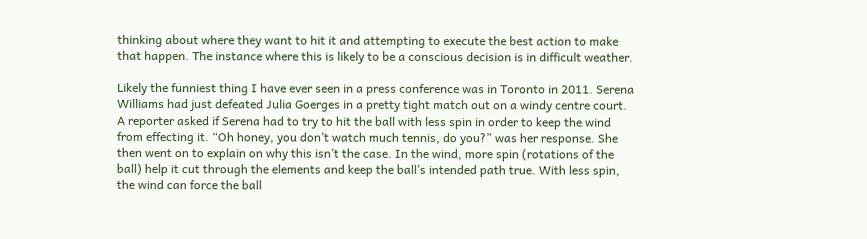thinking about where they want to hit it and attempting to execute the best action to make that happen. The instance where this is likely to be a conscious decision is in difficult weather.

Likely the funniest thing I have ever seen in a press conference was in Toronto in 2011. Serena Williams had just defeated Julia Goerges in a pretty tight match out on a windy centre court. A reporter asked if Serena had to try to hit the ball with less spin in order to keep the wind from effecting it. “Oh honey, you don’t watch much tennis, do you?” was her response. She then went on to explain on why this isn’t the case. In the wind, more spin (rotations of the ball) help it cut through the elements and keep the ball’s intended path true. With less spin, the wind can force the ball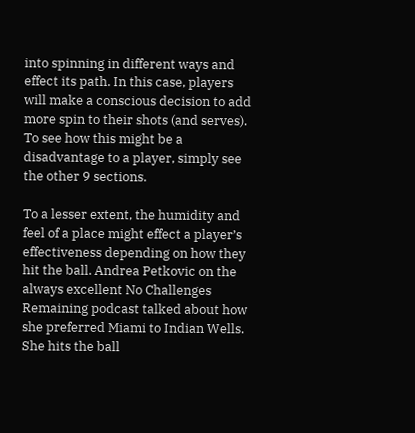into spinning in different ways and effect its path. In this case, players will make a conscious decision to add more spin to their shots (and serves). To see how this might be a disadvantage to a player, simply see the other 9 sections.

To a lesser extent, the humidity and feel of a place might effect a player’s effectiveness depending on how they hit the ball. Andrea Petkovic on the always excellent No Challenges Remaining podcast talked about how she preferred Miami to Indian Wells. She hits the ball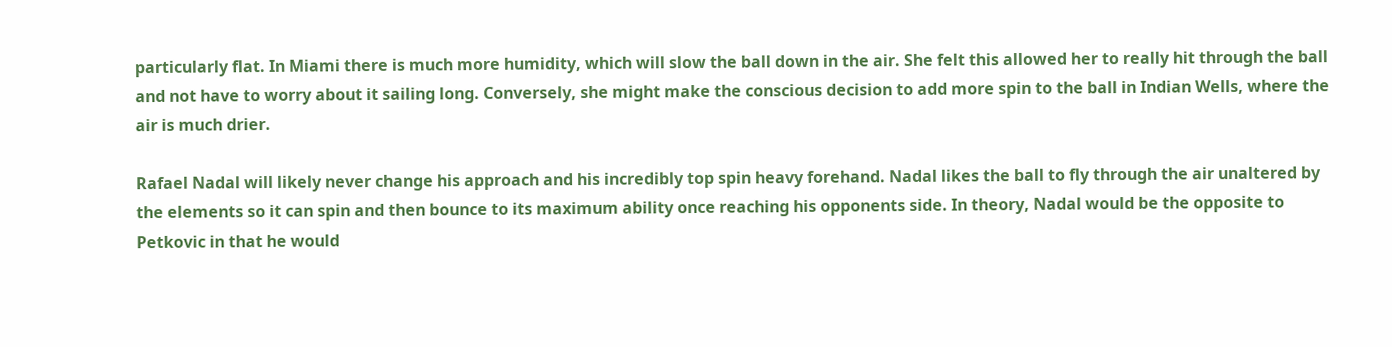particularly flat. In Miami there is much more humidity, which will slow the ball down in the air. She felt this allowed her to really hit through the ball and not have to worry about it sailing long. Conversely, she might make the conscious decision to add more spin to the ball in Indian Wells, where the air is much drier.

Rafael Nadal will likely never change his approach and his incredibly top spin heavy forehand. Nadal likes the ball to fly through the air unaltered by the elements so it can spin and then bounce to its maximum ability once reaching his opponents side. In theory, Nadal would be the opposite to Petkovic in that he would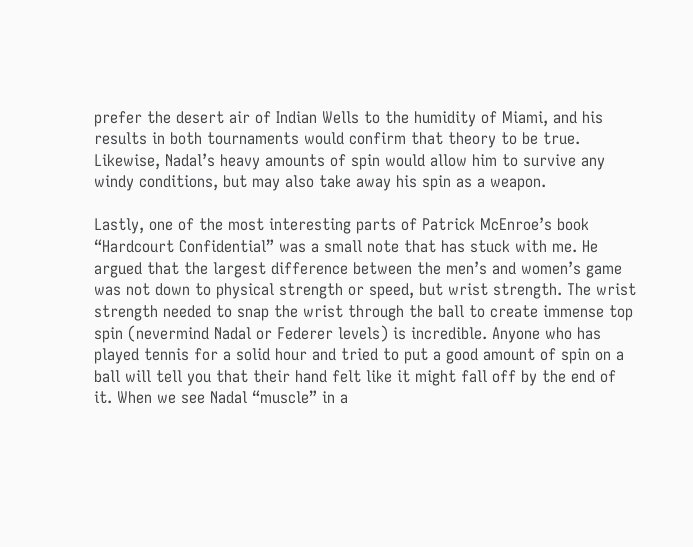prefer the desert air of Indian Wells to the humidity of Miami, and his results in both tournaments would confirm that theory to be true. Likewise, Nadal’s heavy amounts of spin would allow him to survive any windy conditions, but may also take away his spin as a weapon.

Lastly, one of the most interesting parts of Patrick McEnroe’s book “Hardcourt Confidential” was a small note that has stuck with me. He argued that the largest difference between the men’s and women’s game was not down to physical strength or speed, but wrist strength. The wrist strength needed to snap the wrist through the ball to create immense top spin (nevermind Nadal or Federer levels) is incredible. Anyone who has played tennis for a solid hour and tried to put a good amount of spin on a ball will tell you that their hand felt like it might fall off by the end of it. When we see Nadal “muscle” in a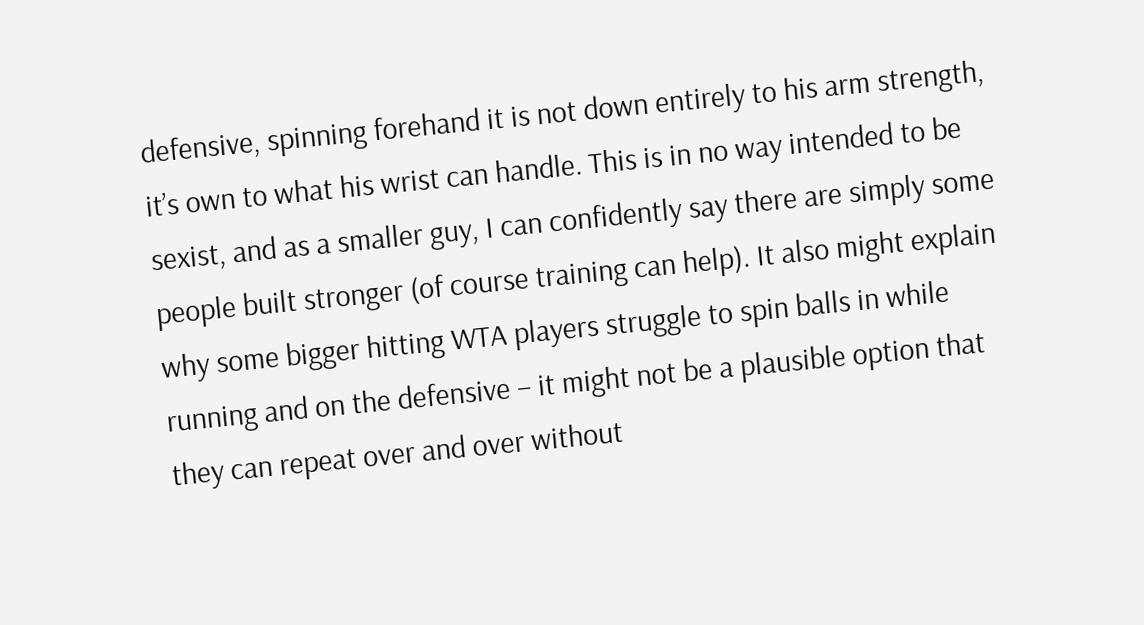defensive, spinning forehand it is not down entirely to his arm strength, it’s own to what his wrist can handle. This is in no way intended to be sexist, and as a smaller guy, I can confidently say there are simply some people built stronger (of course training can help). It also might explain why some bigger hitting WTA players struggle to spin balls in while running and on the defensive – it might not be a plausible option that they can repeat over and over without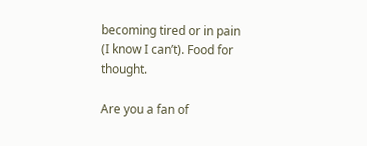becoming tired or in pain (I know I can’t). Food for thought.

Are you a fan of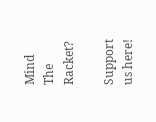Mind The Racket?

Support us here!